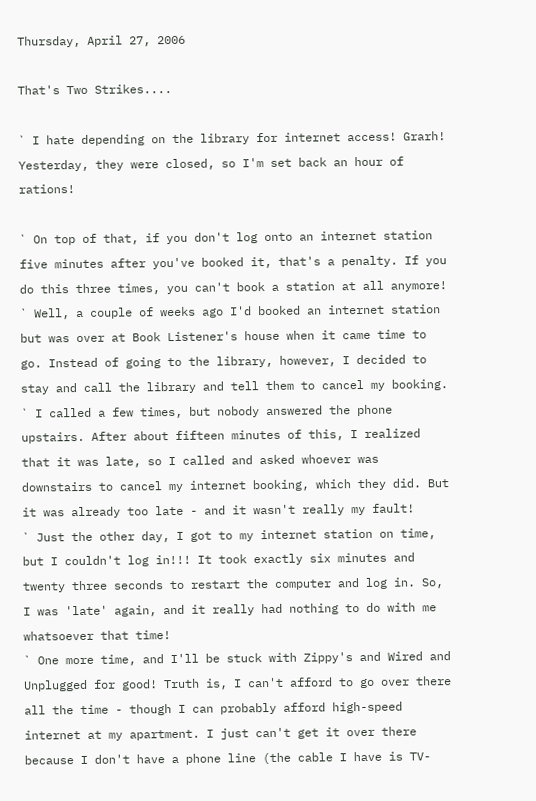Thursday, April 27, 2006

That's Two Strikes....

` I hate depending on the library for internet access! Grarh! Yesterday, they were closed, so I'm set back an hour of rations!

` On top of that, if you don't log onto an internet station five minutes after you've booked it, that's a penalty. If you do this three times, you can't book a station at all anymore!
` Well, a couple of weeks ago I'd booked an internet station but was over at Book Listener's house when it came time to go. Instead of going to the library, however, I decided to stay and call the library and tell them to cancel my booking.
` I called a few times, but nobody answered the phone upstairs. After about fifteen minutes of this, I realized that it was late, so I called and asked whoever was downstairs to cancel my internet booking, which they did. But it was already too late - and it wasn't really my fault!
` Just the other day, I got to my internet station on time, but I couldn't log in!!! It took exactly six minutes and twenty three seconds to restart the computer and log in. So, I was 'late' again, and it really had nothing to do with me whatsoever that time!
` One more time, and I'll be stuck with Zippy's and Wired and Unplugged for good! Truth is, I can't afford to go over there all the time - though I can probably afford high-speed internet at my apartment. I just can't get it over there because I don't have a phone line (the cable I have is TV-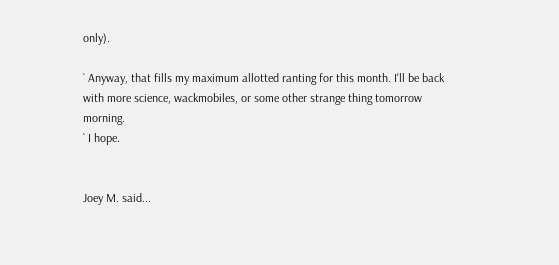only).

` Anyway, that fills my maximum allotted ranting for this month. I'll be back with more science, wackmobiles, or some other strange thing tomorrow morning.
` I hope.


Joey M. said...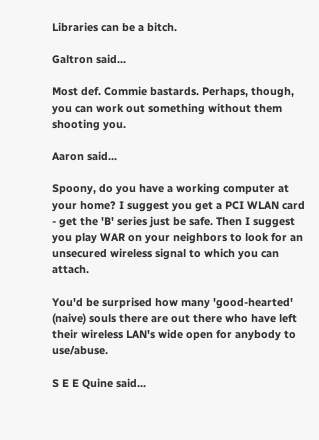Libraries can be a bitch.

Galtron said...

Most def. Commie bastards. Perhaps, though, you can work out something without them shooting you.

Aaron said...

Spoony, do you have a working computer at your home? I suggest you get a PCI WLAN card - get the 'B' series just be safe. Then I suggest you play WAR on your neighbors to look for an unsecured wireless signal to which you can attach.

You'd be surprised how many 'good-hearted' (naive) souls there are out there who have left their wireless LAN's wide open for anybody to use/abuse.

S E E Quine said...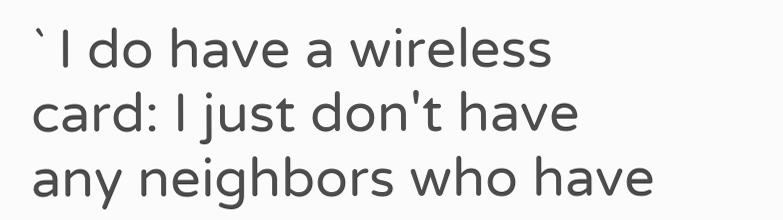` I do have a wireless card: I just don't have any neighbors who have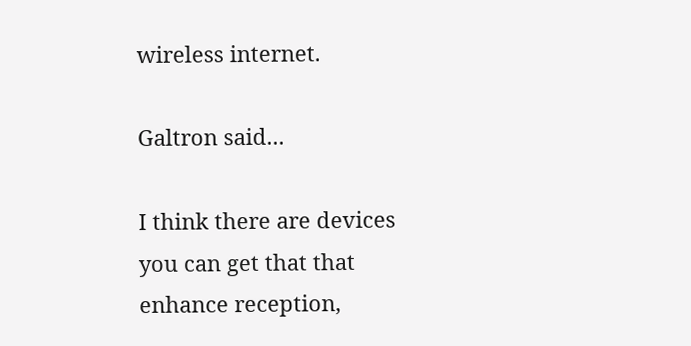wireless internet.

Galtron said...

I think there are devices you can get that that enhance reception,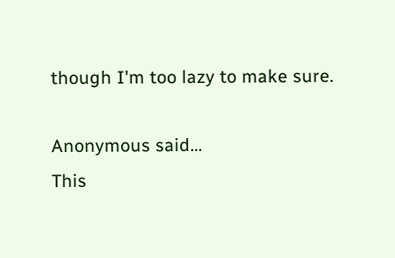though I'm too lazy to make sure.

Anonymous said...
This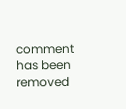comment has been removed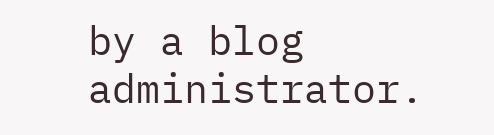by a blog administrator.